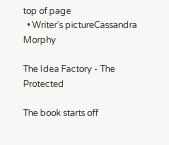top of page
  • Writer's pictureCassandra Morphy

The Idea Factory - The Protected

The book starts off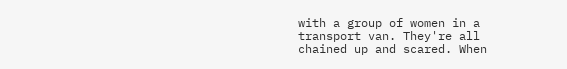with a group of women in a transport van. They're all chained up and scared. When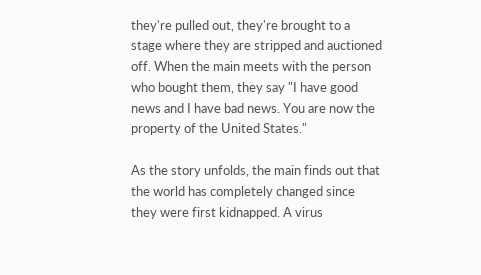they're pulled out, they're brought to a stage where they are stripped and auctioned off. When the main meets with the person who bought them, they say "I have good news and I have bad news. You are now the property of the United States."

As the story unfolds, the main finds out that the world has completely changed since they were first kidnapped. A virus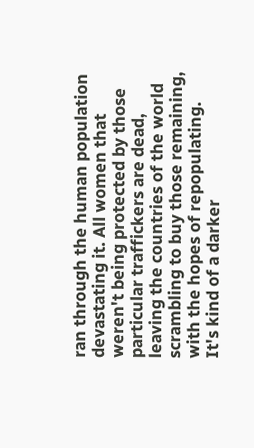ran through the human population devastating it. All women that weren't being protected by those particular traffickers are dead, leaving the countries of the world scrambling to buy those remaining, with the hopes of repopulating. It's kind of a darker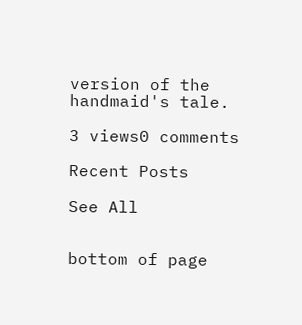version of the handmaid's tale.

3 views0 comments

Recent Posts

See All


bottom of page